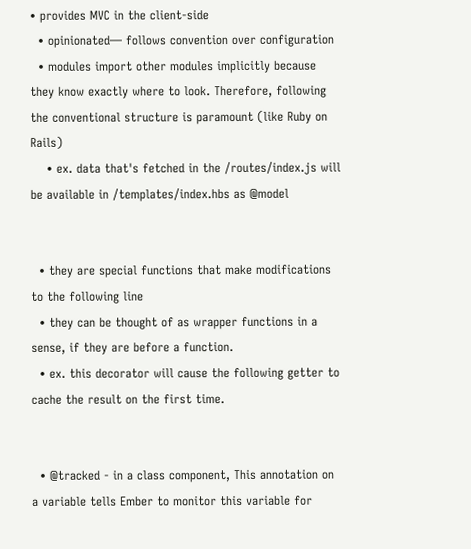• provides MVC in the client-side
  • opinionated— follows convention over configuration
  • modules import other modules implicitly because they know exactly where to look. Therefore, following the conventional structure is paramount (like Ruby on Rails)
    • ex. data that's fetched in the /routes/index.js will be available in /templates/index.hbs as @model


  • they are special functions that make modifications to the following line
  • they can be thought of as wrapper functions in a sense, if they are before a function.
  • ex. this decorator will cause the following getter to cache the result on the first time.


  • @tracked - in a class component, This annotation on a variable tells Ember to monitor this variable for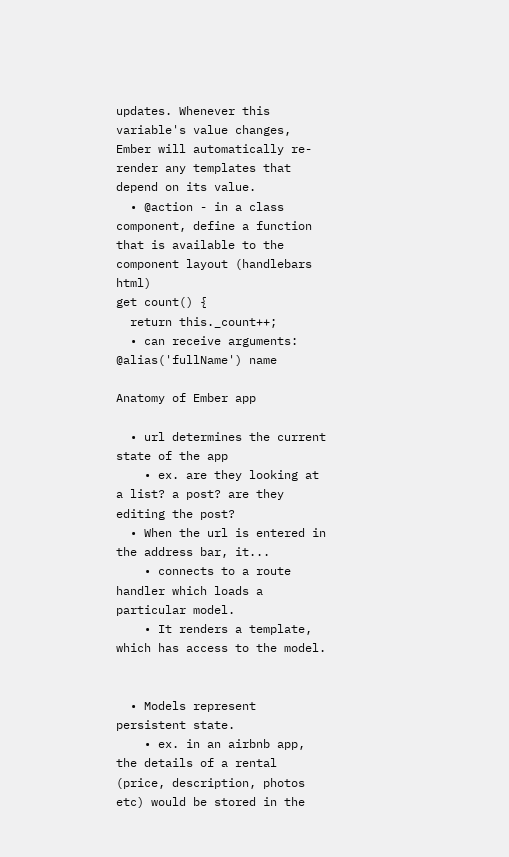updates. Whenever this variable's value changes, Ember will automatically re-render any templates that depend on its value.
  • @action - in a class component, define a function that is available to the component layout (handlebars html)
get count() {
  return this._count++;
  • can receive arguments: @alias('fullName') name

Anatomy of Ember app

  • url determines the current state of the app
    • ex. are they looking at a list? a post? are they editing the post?
  • When the url is entered in the address bar, it...
    • connects to a route handler which loads a particular model.
    • It renders a template, which has access to the model.


  • Models represent persistent state.
    • ex. in an airbnb app, the details of a rental (price, description, photos etc) would be stored in the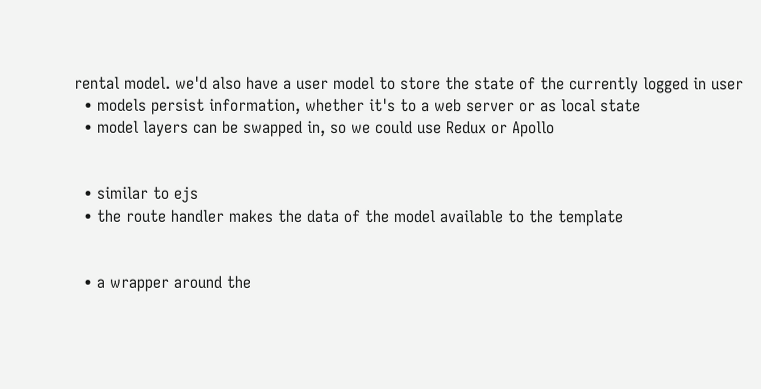rental model. we'd also have a user model to store the state of the currently logged in user
  • models persist information, whether it's to a web server or as local state
  • model layers can be swapped in, so we could use Redux or Apollo


  • similar to ejs
  • the route handler makes the data of the model available to the template


  • a wrapper around the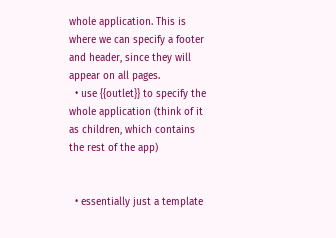whole application. This is where we can specify a footer and header, since they will appear on all pages.
  • use {{outlet}} to specify the whole application (think of it as children, which contains the rest of the app)


  • essentially just a template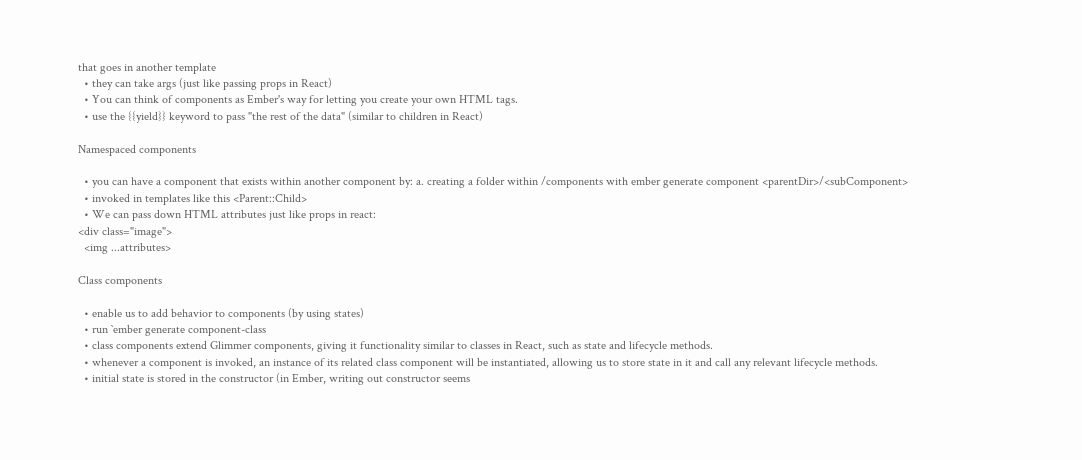that goes in another template
  • they can take args (just like passing props in React)
  • You can think of components as Ember's way for letting you create your own HTML tags.
  • use the {{yield}} keyword to pass "the rest of the data" (similar to children in React)

Namespaced components

  • you can have a component that exists within another component by: a. creating a folder within /components with ember generate component <parentDir>/<subComponent>
  • invoked in templates like this <Parent::Child>
  • We can pass down HTML attributes just like props in react:
<div class="image">
  <img ...attributes>

Class components

  • enable us to add behavior to components (by using states)
  • run `ember generate component-class
  • class components extend Glimmer components, giving it functionality similar to classes in React, such as state and lifecycle methods.
  • whenever a component is invoked, an instance of its related class component will be instantiated, allowing us to store state in it and call any relevant lifecycle methods.
  • initial state is stored in the constructor (in Ember, writing out constructor seems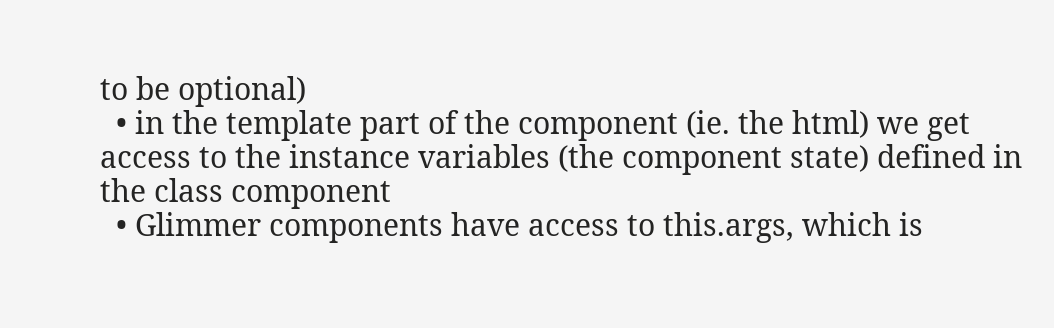to be optional)
  • in the template part of the component (ie. the html) we get access to the instance variables (the component state) defined in the class component
  • Glimmer components have access to this.args, which is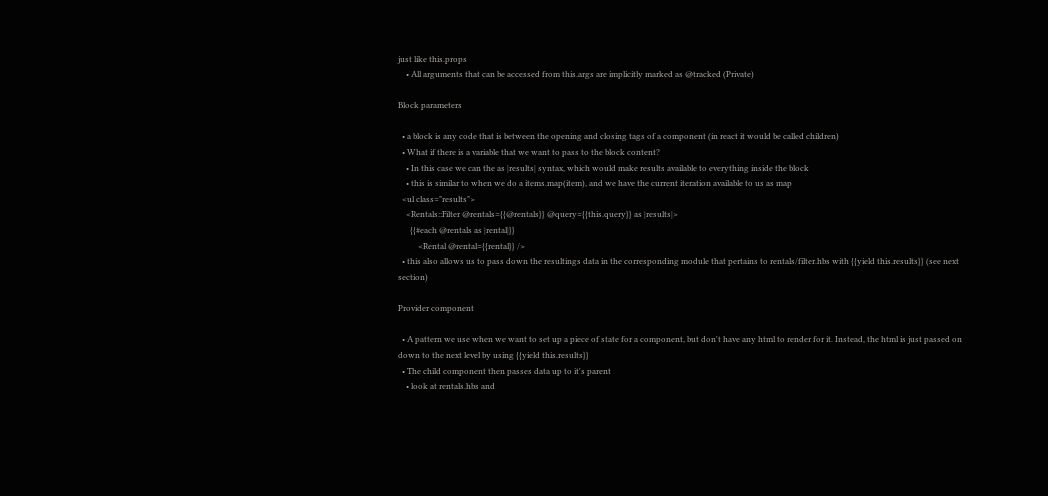just like this.props
    • All arguments that can be accessed from this.args are implicitly marked as @tracked (Private)

Block parameters

  • a block is any code that is between the opening and closing tags of a component (in react it would be called children)
  • What if there is a variable that we want to pass to the block content?
    • In this case we can the as |results| syntax, which would make results available to everything inside the block
    • this is similar to when we do a items.map(item), and we have the current iteration available to us as map
  <ul class="results">
    <Rentals::Filter @rentals={{@rentals}} @query={{this.query}} as |results|>
      {{#each @rentals as |rental|}}
          <Rental @rental={{rental}} />
  • this also allows us to pass down the resultings data in the corresponding module that pertains to rentals/filter.hbs with {{yield this.results}} (see next section)

Provider component

  • A pattern we use when we want to set up a piece of state for a component, but don't have any html to render for it. Instead, the html is just passed on down to the next level by using {{yield this.results}}
  • The child component then passes data up to it's parent
    • look at rentals.hbs and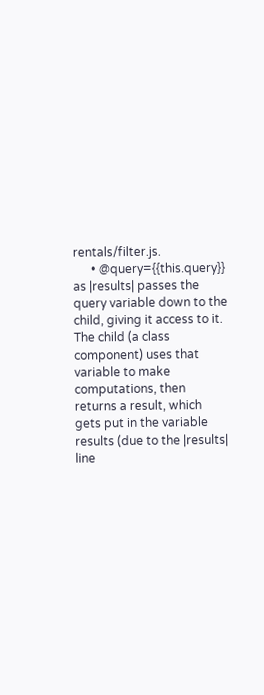rentals/filter.js.
      • @query={{this.query}} as |results| passes the query variable down to the child, giving it access to it. The child (a class component) uses that variable to make computations, then returns a result, which gets put in the variable results (due to the |results| line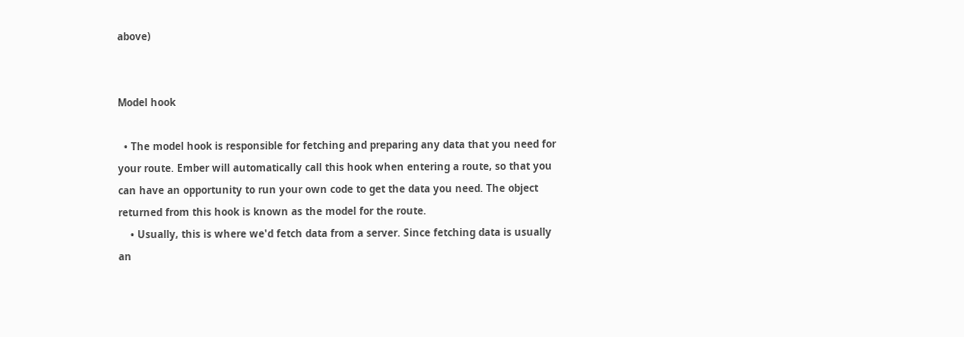above)


Model hook

  • The model hook is responsible for fetching and preparing any data that you need for your route. Ember will automatically call this hook when entering a route, so that you can have an opportunity to run your own code to get the data you need. The object returned from this hook is known as the model for the route.
    • Usually, this is where we'd fetch data from a server. Since fetching data is usually an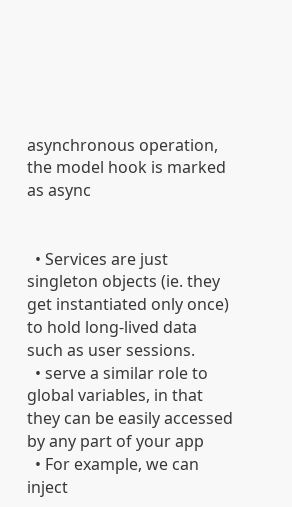asynchronous operation, the model hook is marked as async


  • Services are just singleton objects (ie. they get instantiated only once) to hold long-lived data such as user sessions.
  • serve a similar role to global variables, in that they can be easily accessed by any part of your app
  • For example, we can inject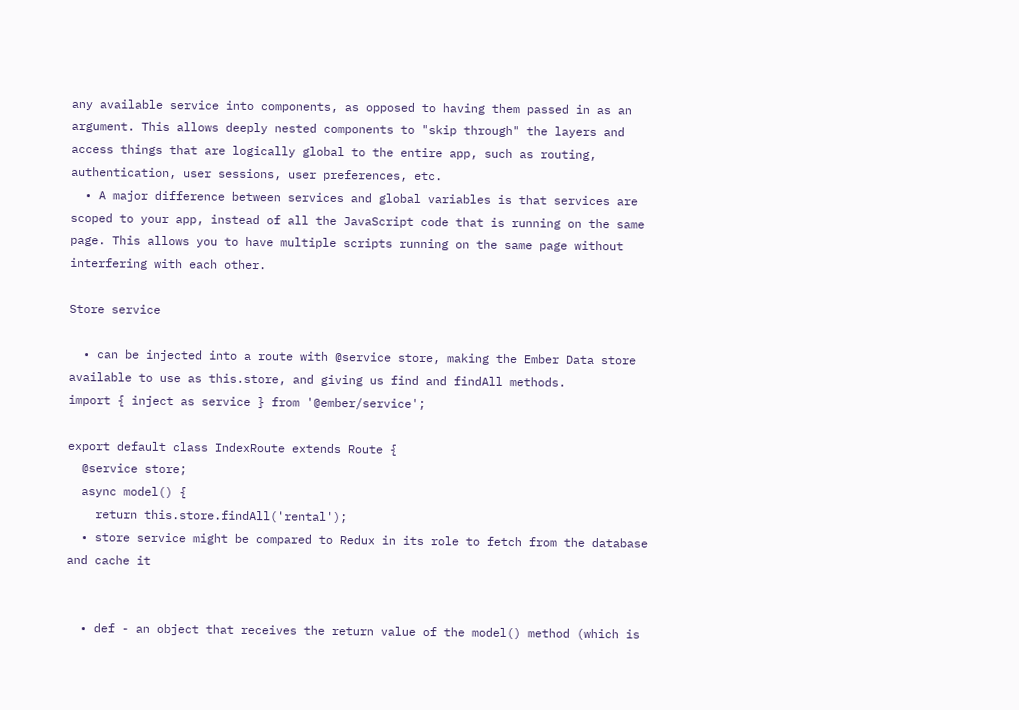any available service into components, as opposed to having them passed in as an argument. This allows deeply nested components to "skip through" the layers and access things that are logically global to the entire app, such as routing, authentication, user sessions, user preferences, etc.
  • A major difference between services and global variables is that services are scoped to your app, instead of all the JavaScript code that is running on the same page. This allows you to have multiple scripts running on the same page without interfering with each other.

Store service

  • can be injected into a route with @service store, making the Ember Data store available to use as this.store, and giving us find and findAll methods.
import { inject as service } from '@ember/service';

export default class IndexRoute extends Route {
  @service store;
  async model() {
    return this.store.findAll('rental');
  • store service might be compared to Redux in its role to fetch from the database and cache it


  • def - an object that receives the return value of the model() method (which is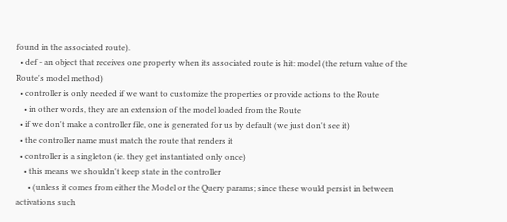found in the associated route).
  • def - an object that receives one property when its associated route is hit: model (the return value of the Route's model method)
  • controller is only needed if we want to customize the properties or provide actions to the Route
    • in other words, they are an extension of the model loaded from the Route
  • if we don't make a controller file, one is generated for us by default (we just don't see it)
  • the controller name must match the route that renders it
  • controller is a singleton (ie. they get instantiated only once)
    • this means we shouldn't keep state in the controller
      • (unless it comes from either the Model or the Query params; since these would persist in between activations such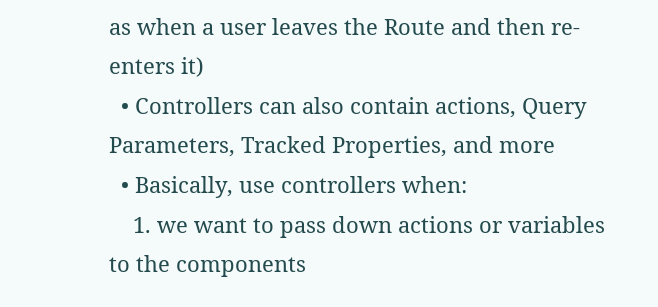as when a user leaves the Route and then re-enters it)
  • Controllers can also contain actions, Query Parameters, Tracked Properties, and more
  • Basically, use controllers when:
    1. we want to pass down actions or variables to the components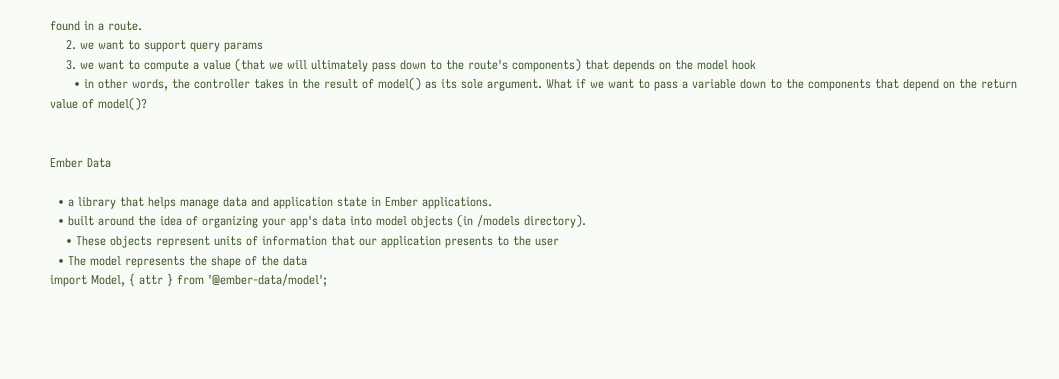found in a route.
    2. we want to support query params
    3. we want to compute a value (that we will ultimately pass down to the route's components) that depends on the model hook
      • in other words, the controller takes in the result of model() as its sole argument. What if we want to pass a variable down to the components that depend on the return value of model()?


Ember Data

  • a library that helps manage data and application state in Ember applications.
  • built around the idea of organizing your app's data into model objects (in /models directory).
    • These objects represent units of information that our application presents to the user
  • The model represents the shape of the data
import Model, { attr } from '@ember-data/model';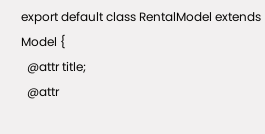export default class RentalModel extends Model {
  @attr title;
  @attr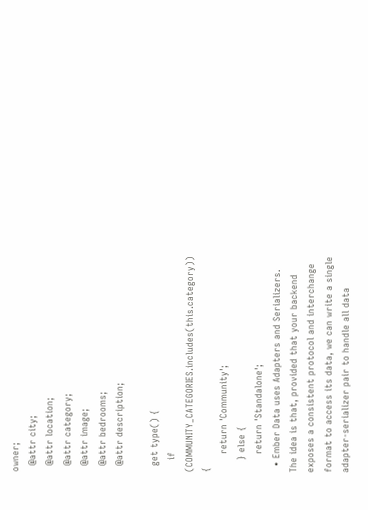owner;
  @attr city;
  @attr location;
  @attr category;
  @attr image;
  @attr bedrooms;
  @attr description;

  get type() {
    if (COMMUNITY_CATEGORIES.includes(this.category)) {
      return 'Community';
    } else {
      return 'Standalone';
  • Ember Data uses Adapters and Serializers. The idea is that, provided that your backend exposes a consistent protocol and interchange format to access its data, we can write a single adapter-serializer pair to handle all data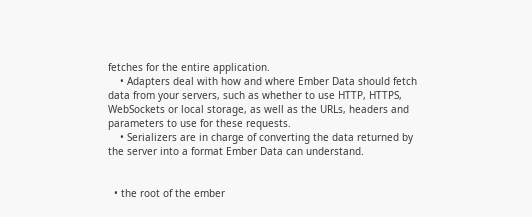fetches for the entire application.
    • Adapters deal with how and where Ember Data should fetch data from your servers, such as whether to use HTTP, HTTPS, WebSockets or local storage, as well as the URLs, headers and parameters to use for these requests.
    • Serializers are in charge of converting the data returned by the server into a format Ember Data can understand.


  • the root of the ember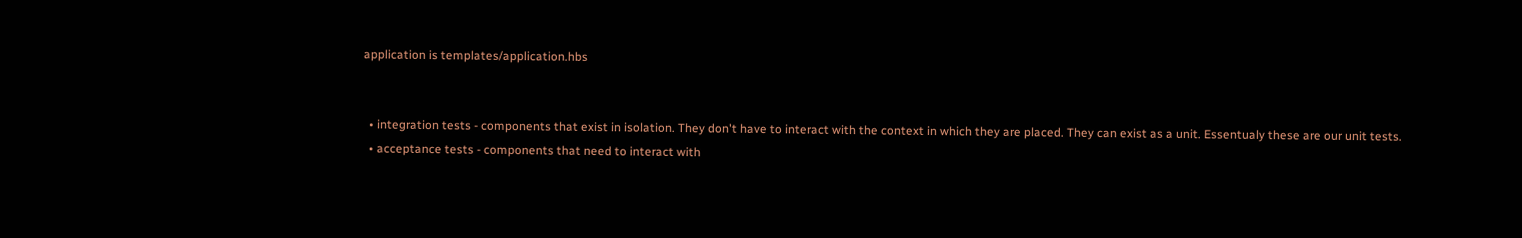application is templates/application.hbs


  • integration tests - components that exist in isolation. They don't have to interact with the context in which they are placed. They can exist as a unit. Essentualy these are our unit tests.
  • acceptance tests - components that need to interact with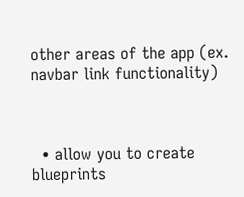other areas of the app (ex. navbar link functionality)



  • allow you to create blueprints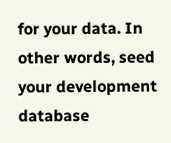for your data. In other words, seed your development database